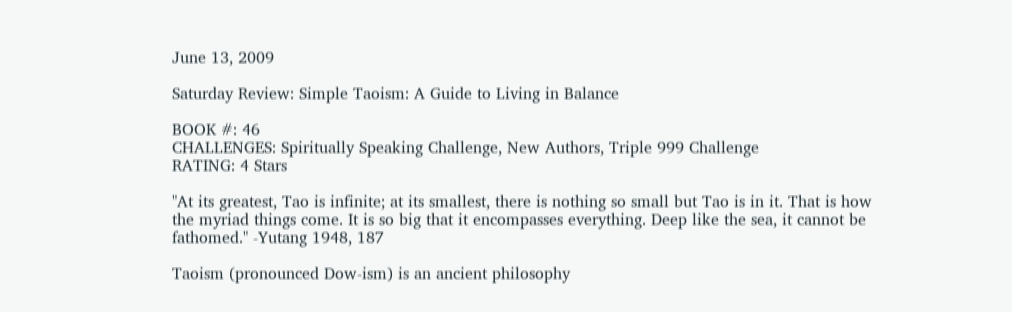June 13, 2009

Saturday Review: Simple Taoism: A Guide to Living in Balance

BOOK #: 46
CHALLENGES: Spiritually Speaking Challenge, New Authors, Triple 999 Challenge
RATING: 4 Stars

"At its greatest, Tao is infinite; at its smallest, there is nothing so small but Tao is in it. That is how the myriad things come. It is so big that it encompasses everything. Deep like the sea, it cannot be fathomed." -Yutang 1948, 187

Taoism (pronounced Dow-ism) is an ancient philosophy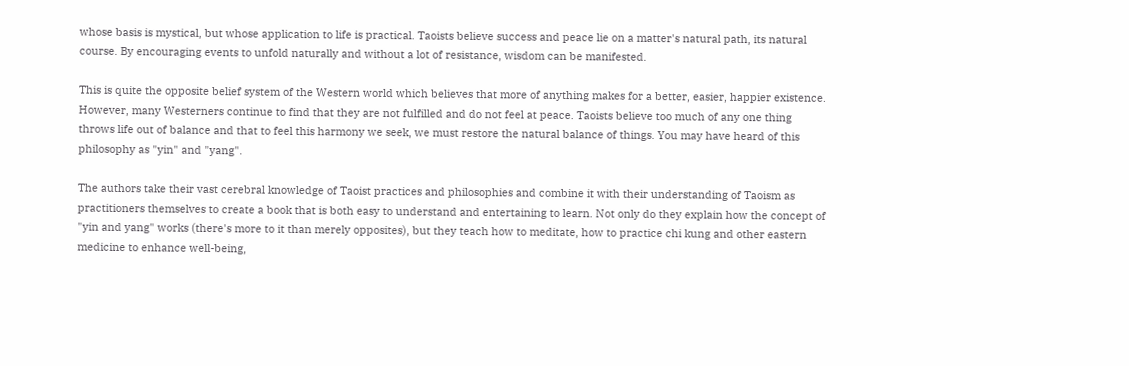whose basis is mystical, but whose application to life is practical. Taoists believe success and peace lie on a matter's natural path, its natural course. By encouraging events to unfold naturally and without a lot of resistance, wisdom can be manifested.

This is quite the opposite belief system of the Western world which believes that more of anything makes for a better, easier, happier existence. However, many Westerners continue to find that they are not fulfilled and do not feel at peace. Taoists believe too much of any one thing throws life out of balance and that to feel this harmony we seek, we must restore the natural balance of things. You may have heard of this philosophy as "yin" and "yang".

The authors take their vast cerebral knowledge of Taoist practices and philosophies and combine it with their understanding of Taoism as practitioners themselves to create a book that is both easy to understand and entertaining to learn. Not only do they explain how the concept of "yin and yang" works (there's more to it than merely opposites), but they teach how to meditate, how to practice chi kung and other eastern medicine to enhance well-being,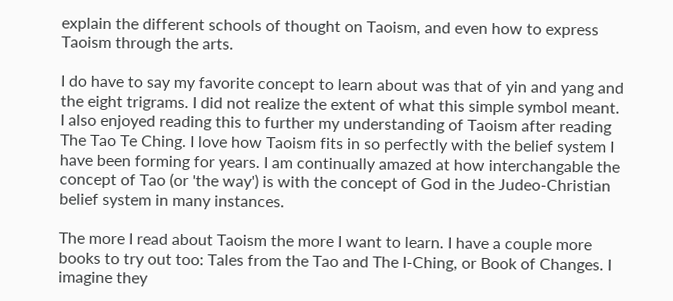explain the different schools of thought on Taoism, and even how to express Taoism through the arts.

I do have to say my favorite concept to learn about was that of yin and yang and the eight trigrams. I did not realize the extent of what this simple symbol meant. I also enjoyed reading this to further my understanding of Taoism after reading The Tao Te Ching. I love how Taoism fits in so perfectly with the belief system I have been forming for years. I am continually amazed at how interchangable the concept of Tao (or 'the way') is with the concept of God in the Judeo-Christian belief system in many instances.

The more I read about Taoism the more I want to learn. I have a couple more books to try out too: Tales from the Tao and The I-Ching, or Book of Changes. I imagine they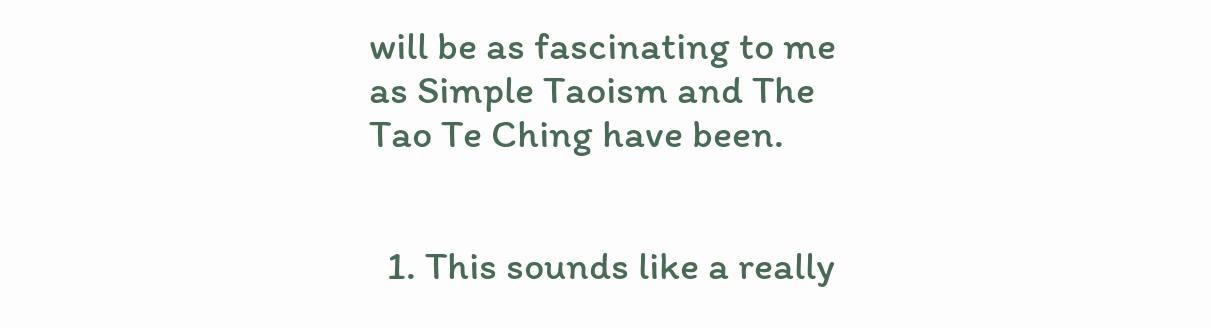will be as fascinating to me as Simple Taoism and The Tao Te Ching have been.


  1. This sounds like a really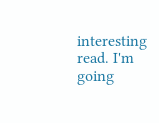interesting read. I'm going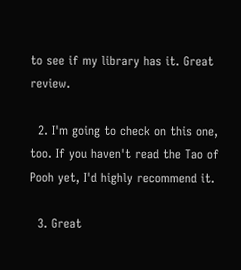to see if my library has it. Great review.

  2. I'm going to check on this one, too. If you haven't read the Tao of Pooh yet, I'd highly recommend it.

  3. Great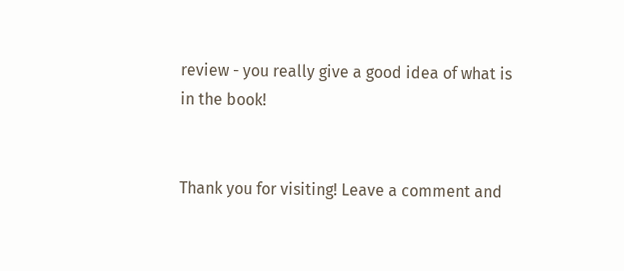review - you really give a good idea of what is in the book!


Thank you for visiting! Leave a comment and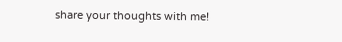share your thoughts with me!